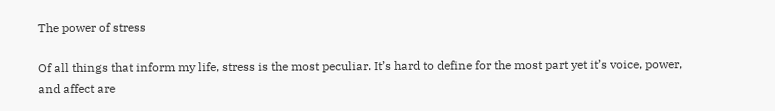The power of stress

Of all things that inform my life, stress is the most peculiar. It’s hard to define for the most part yet it’s voice, power, and affect are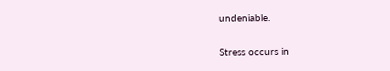undeniable.

Stress occurs in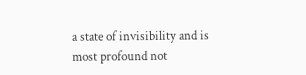a state of invisibility and is most profound not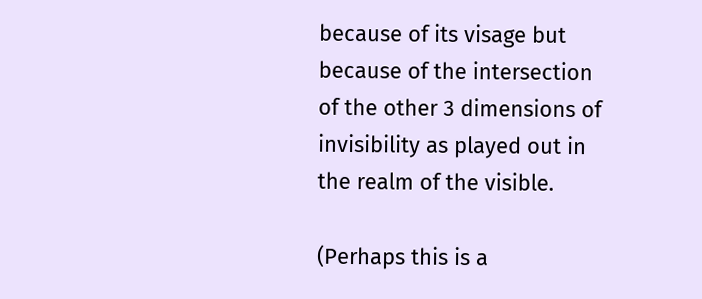because of its visage but because of the intersection of the other 3 dimensions of invisibility as played out in the realm of the visible.

(Perhaps this is a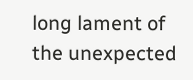long lament of the unexpected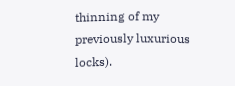thinning of my previously luxurious locks).